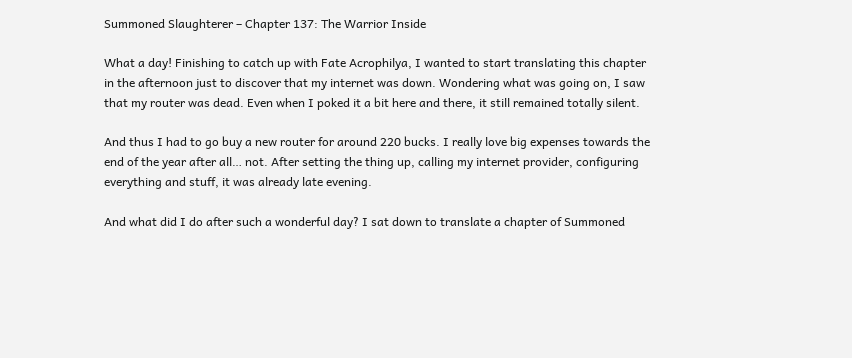Summoned Slaughterer – Chapter 137: The Warrior Inside

What a day! Finishing to catch up with Fate Acrophilya, I wanted to start translating this chapter in the afternoon just to discover that my internet was down. Wondering what was going on, I saw that my router was dead. Even when I poked it a bit here and there, it still remained totally silent.

And thus I had to go buy a new router for around 220 bucks. I really love big expenses towards the end of the year after all… not. After setting the thing up, calling my internet provider, configuring everything and stuff, it was already late evening.

And what did I do after such a wonderful day? I sat down to translate a chapter of Summoned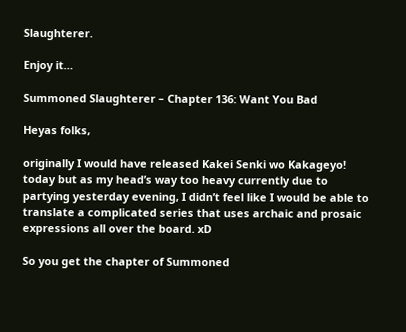Slaughterer.

Enjoy it…

Summoned Slaughterer – Chapter 136: Want You Bad

Heyas folks,

originally I would have released Kakei Senki wo Kakageyo! today but as my head’s way too heavy currently due to partying yesterday evening, I didn’t feel like I would be able to translate a complicated series that uses archaic and prosaic expressions all over the board. xD

So you get the chapter of Summoned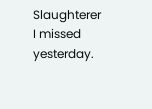Slaughterer I missed yesterday.